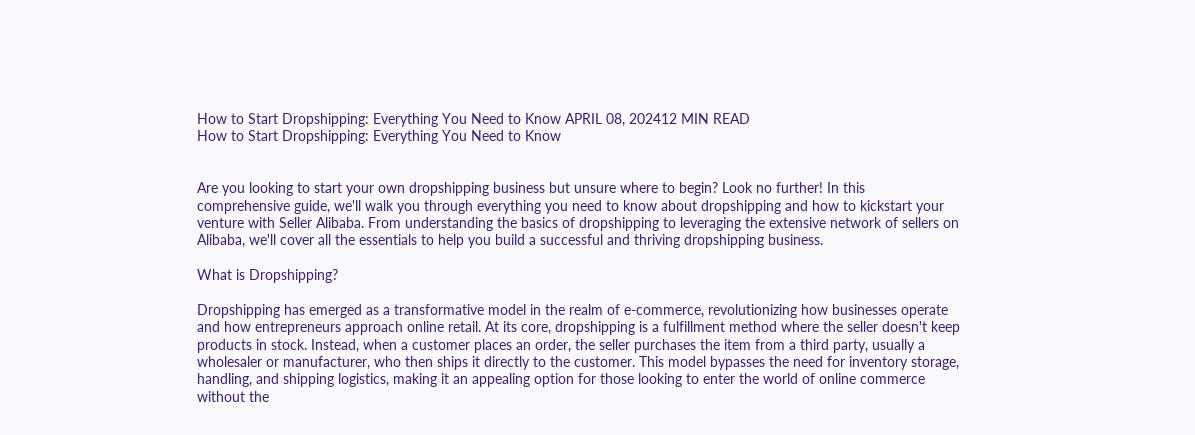How to Start Dropshipping: Everything You Need to Know APRIL 08, 202412 MIN READ
How to Start Dropshipping: Everything You Need to Know


Are you looking to start your own dropshipping business but unsure where to begin? Look no further! In this comprehensive guide, we'll walk you through everything you need to know about dropshipping and how to kickstart your venture with Seller Alibaba. From understanding the basics of dropshipping to leveraging the extensive network of sellers on Alibaba, we'll cover all the essentials to help you build a successful and thriving dropshipping business.

What is Dropshipping?

Dropshipping has emerged as a transformative model in the realm of e-commerce, revolutionizing how businesses operate and how entrepreneurs approach online retail. At its core, dropshipping is a fulfillment method where the seller doesn't keep products in stock. Instead, when a customer places an order, the seller purchases the item from a third party, usually a wholesaler or manufacturer, who then ships it directly to the customer. This model bypasses the need for inventory storage, handling, and shipping logistics, making it an appealing option for those looking to enter the world of online commerce without the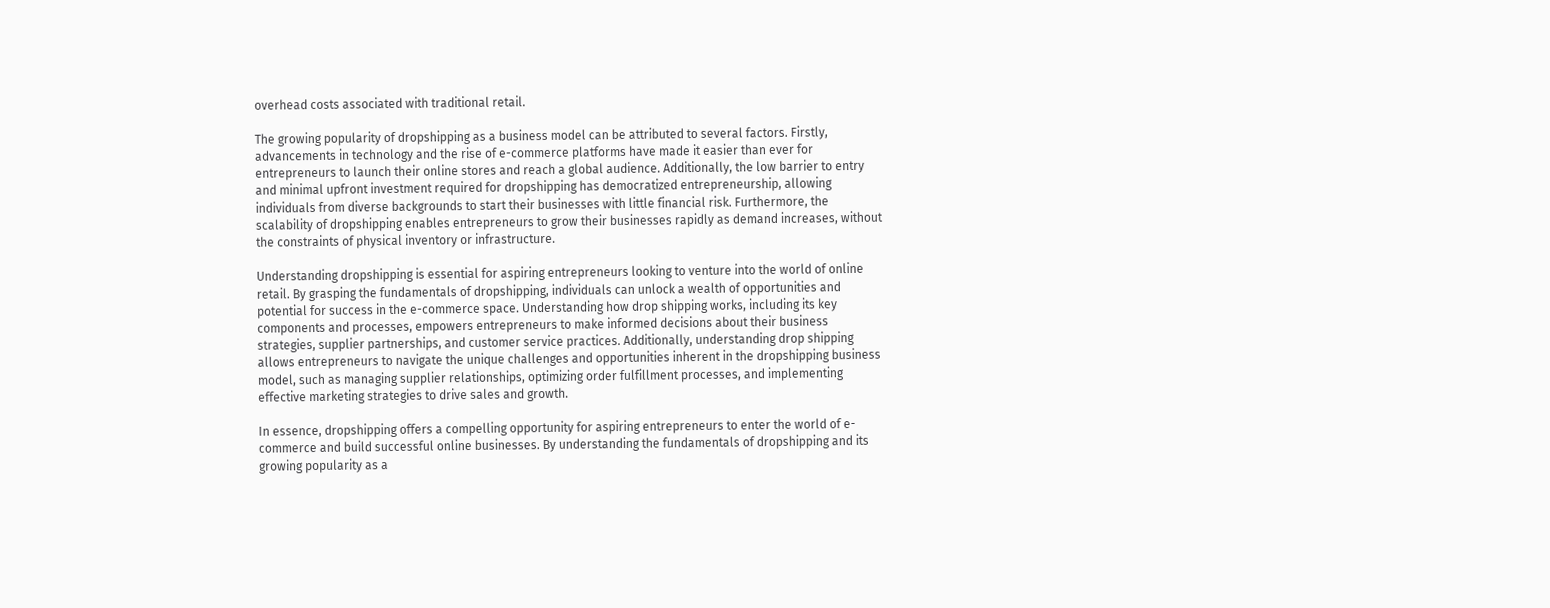overhead costs associated with traditional retail.

The growing popularity of dropshipping as a business model can be attributed to several factors. Firstly, advancements in technology and the rise of e-commerce platforms have made it easier than ever for entrepreneurs to launch their online stores and reach a global audience. Additionally, the low barrier to entry and minimal upfront investment required for dropshipping has democratized entrepreneurship, allowing individuals from diverse backgrounds to start their businesses with little financial risk. Furthermore, the scalability of dropshipping enables entrepreneurs to grow their businesses rapidly as demand increases, without the constraints of physical inventory or infrastructure.

Understanding dropshipping is essential for aspiring entrepreneurs looking to venture into the world of online retail. By grasping the fundamentals of dropshipping, individuals can unlock a wealth of opportunities and potential for success in the e-commerce space. Understanding how drop shipping works, including its key components and processes, empowers entrepreneurs to make informed decisions about their business strategies, supplier partnerships, and customer service practices. Additionally, understanding drop shipping allows entrepreneurs to navigate the unique challenges and opportunities inherent in the dropshipping business model, such as managing supplier relationships, optimizing order fulfillment processes, and implementing effective marketing strategies to drive sales and growth.

In essence, dropshipping offers a compelling opportunity for aspiring entrepreneurs to enter the world of e-commerce and build successful online businesses. By understanding the fundamentals of dropshipping and its growing popularity as a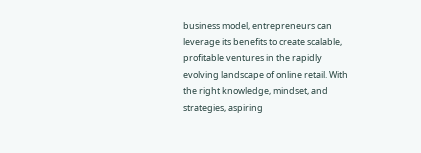business model, entrepreneurs can leverage its benefits to create scalable, profitable ventures in the rapidly evolving landscape of online retail. With the right knowledge, mindset, and strategies, aspiring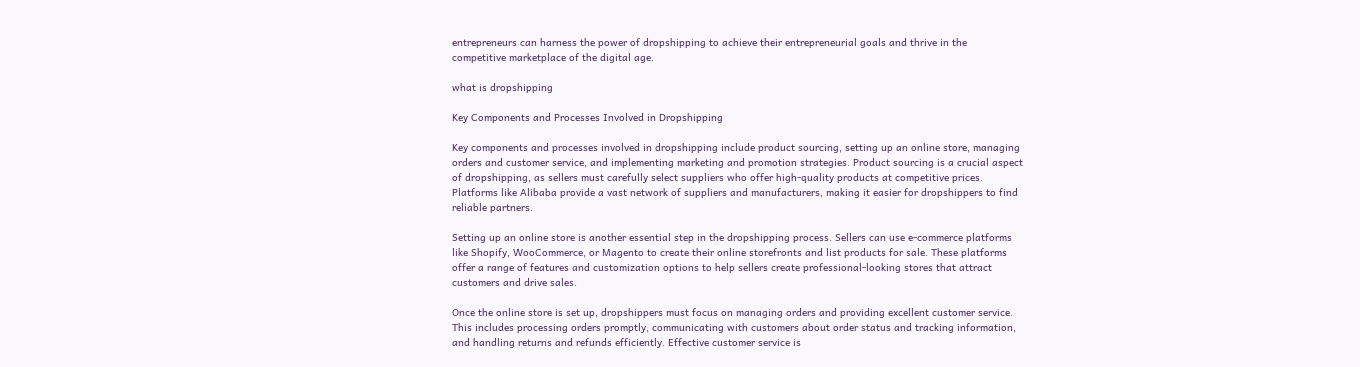entrepreneurs can harness the power of dropshipping to achieve their entrepreneurial goals and thrive in the competitive marketplace of the digital age.

what is dropshipping

Key Components and Processes Involved in Dropshipping

Key components and processes involved in dropshipping include product sourcing, setting up an online store, managing orders and customer service, and implementing marketing and promotion strategies. Product sourcing is a crucial aspect of dropshipping, as sellers must carefully select suppliers who offer high-quality products at competitive prices. Platforms like Alibaba provide a vast network of suppliers and manufacturers, making it easier for dropshippers to find reliable partners.

Setting up an online store is another essential step in the dropshipping process. Sellers can use e-commerce platforms like Shopify, WooCommerce, or Magento to create their online storefronts and list products for sale. These platforms offer a range of features and customization options to help sellers create professional-looking stores that attract customers and drive sales.

Once the online store is set up, dropshippers must focus on managing orders and providing excellent customer service. This includes processing orders promptly, communicating with customers about order status and tracking information, and handling returns and refunds efficiently. Effective customer service is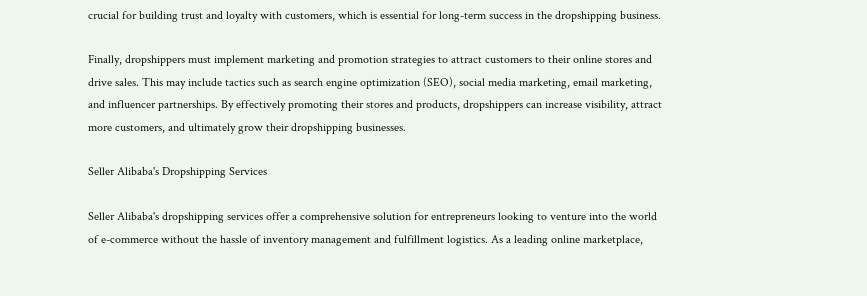crucial for building trust and loyalty with customers, which is essential for long-term success in the dropshipping business.

Finally, dropshippers must implement marketing and promotion strategies to attract customers to their online stores and drive sales. This may include tactics such as search engine optimization (SEO), social media marketing, email marketing, and influencer partnerships. By effectively promoting their stores and products, dropshippers can increase visibility, attract more customers, and ultimately grow their dropshipping businesses.

Seller Alibaba's Dropshipping Services

Seller Alibaba's dropshipping services offer a comprehensive solution for entrepreneurs looking to venture into the world of e-commerce without the hassle of inventory management and fulfillment logistics. As a leading online marketplace,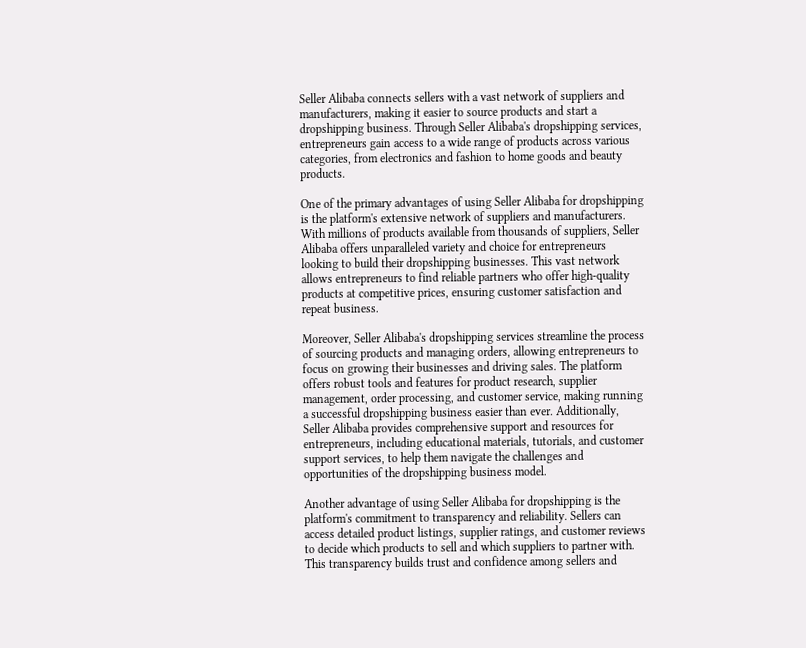Seller Alibaba connects sellers with a vast network of suppliers and manufacturers, making it easier to source products and start a dropshipping business. Through Seller Alibaba's dropshipping services, entrepreneurs gain access to a wide range of products across various categories, from electronics and fashion to home goods and beauty products.

One of the primary advantages of using Seller Alibaba for dropshipping is the platform's extensive network of suppliers and manufacturers. With millions of products available from thousands of suppliers, Seller Alibaba offers unparalleled variety and choice for entrepreneurs looking to build their dropshipping businesses. This vast network allows entrepreneurs to find reliable partners who offer high-quality products at competitive prices, ensuring customer satisfaction and repeat business.

Moreover, Seller Alibaba's dropshipping services streamline the process of sourcing products and managing orders, allowing entrepreneurs to focus on growing their businesses and driving sales. The platform offers robust tools and features for product research, supplier management, order processing, and customer service, making running a successful dropshipping business easier than ever. Additionally, Seller Alibaba provides comprehensive support and resources for entrepreneurs, including educational materials, tutorials, and customer support services, to help them navigate the challenges and opportunities of the dropshipping business model.

Another advantage of using Seller Alibaba for dropshipping is the platform's commitment to transparency and reliability. Sellers can access detailed product listings, supplier ratings, and customer reviews to decide which products to sell and which suppliers to partner with. This transparency builds trust and confidence among sellers and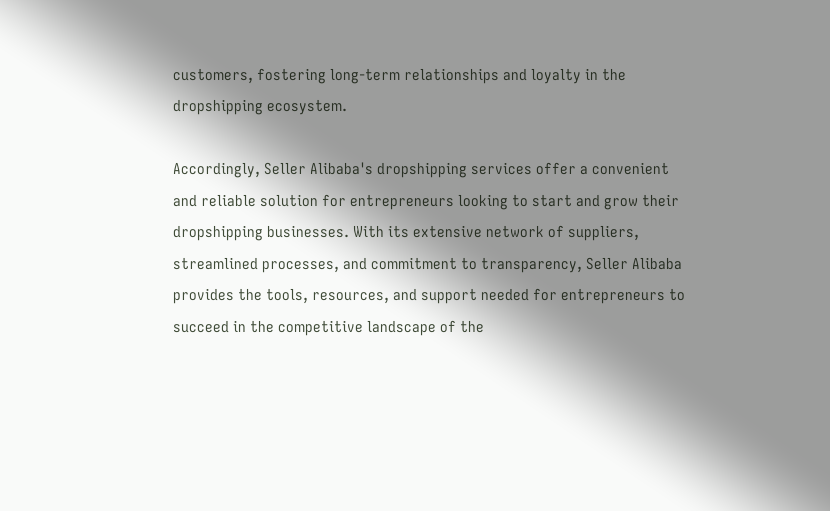customers, fostering long-term relationships and loyalty in the dropshipping ecosystem.

Accordingly, Seller Alibaba's dropshipping services offer a convenient and reliable solution for entrepreneurs looking to start and grow their dropshipping businesses. With its extensive network of suppliers, streamlined processes, and commitment to transparency, Seller Alibaba provides the tools, resources, and support needed for entrepreneurs to succeed in the competitive landscape of the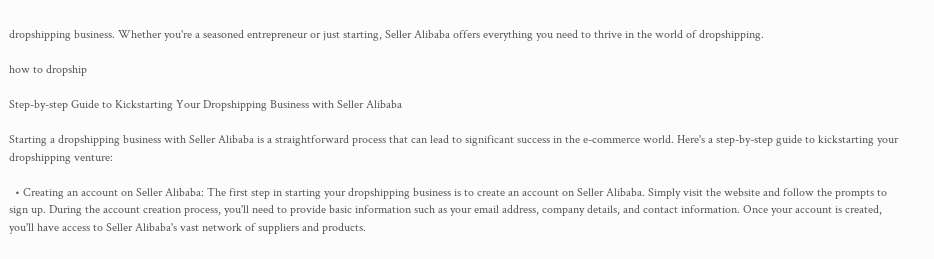dropshipping business. Whether you're a seasoned entrepreneur or just starting, Seller Alibaba offers everything you need to thrive in the world of dropshipping.

how to dropship

Step-by-step Guide to Kickstarting Your Dropshipping Business with Seller Alibaba

Starting a dropshipping business with Seller Alibaba is a straightforward process that can lead to significant success in the e-commerce world. Here's a step-by-step guide to kickstarting your dropshipping venture:

  • Creating an account on Seller Alibaba: The first step in starting your dropshipping business is to create an account on Seller Alibaba. Simply visit the website and follow the prompts to sign up. During the account creation process, you'll need to provide basic information such as your email address, company details, and contact information. Once your account is created, you'll have access to Seller Alibaba's vast network of suppliers and products.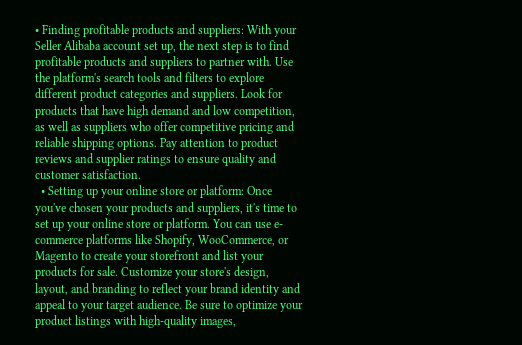• Finding profitable products and suppliers: With your Seller Alibaba account set up, the next step is to find profitable products and suppliers to partner with. Use the platform's search tools and filters to explore different product categories and suppliers. Look for products that have high demand and low competition, as well as suppliers who offer competitive pricing and reliable shipping options. Pay attention to product reviews and supplier ratings to ensure quality and customer satisfaction.
  • Setting up your online store or platform: Once you've chosen your products and suppliers, it's time to set up your online store or platform. You can use e-commerce platforms like Shopify, WooCommerce, or Magento to create your storefront and list your products for sale. Customize your store's design, layout, and branding to reflect your brand identity and appeal to your target audience. Be sure to optimize your product listings with high-quality images,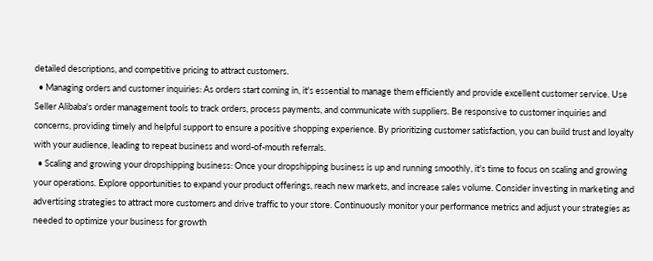detailed descriptions, and competitive pricing to attract customers.
  • Managing orders and customer inquiries: As orders start coming in, it's essential to manage them efficiently and provide excellent customer service. Use Seller Alibaba's order management tools to track orders, process payments, and communicate with suppliers. Be responsive to customer inquiries and concerns, providing timely and helpful support to ensure a positive shopping experience. By prioritizing customer satisfaction, you can build trust and loyalty with your audience, leading to repeat business and word-of-mouth referrals.
  • Scaling and growing your dropshipping business: Once your dropshipping business is up and running smoothly, it's time to focus on scaling and growing your operations. Explore opportunities to expand your product offerings, reach new markets, and increase sales volume. Consider investing in marketing and advertising strategies to attract more customers and drive traffic to your store. Continuously monitor your performance metrics and adjust your strategies as needed to optimize your business for growth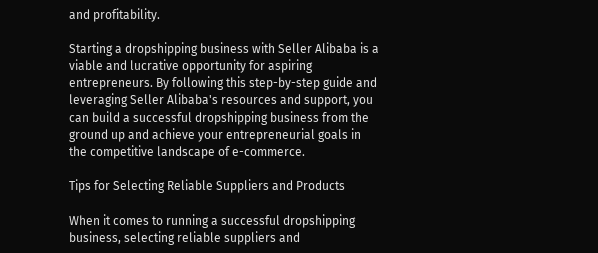and profitability.

Starting a dropshipping business with Seller Alibaba is a viable and lucrative opportunity for aspiring entrepreneurs. By following this step-by-step guide and leveraging Seller Alibaba's resources and support, you can build a successful dropshipping business from the ground up and achieve your entrepreneurial goals in the competitive landscape of e-commerce.

Tips for Selecting Reliable Suppliers and Products

When it comes to running a successful dropshipping business, selecting reliable suppliers and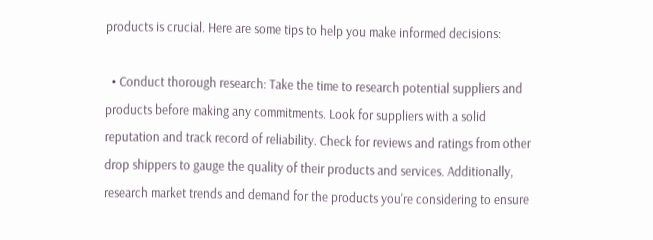products is crucial. Here are some tips to help you make informed decisions:

  • Conduct thorough research: Take the time to research potential suppliers and products before making any commitments. Look for suppliers with a solid reputation and track record of reliability. Check for reviews and ratings from other drop shippers to gauge the quality of their products and services. Additionally, research market trends and demand for the products you're considering to ensure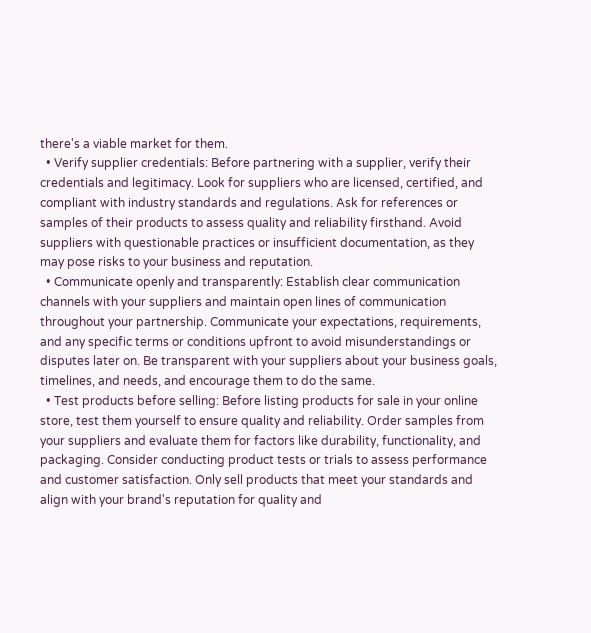there's a viable market for them.
  • Verify supplier credentials: Before partnering with a supplier, verify their credentials and legitimacy. Look for suppliers who are licensed, certified, and compliant with industry standards and regulations. Ask for references or samples of their products to assess quality and reliability firsthand. Avoid suppliers with questionable practices or insufficient documentation, as they may pose risks to your business and reputation.
  • Communicate openly and transparently: Establish clear communication channels with your suppliers and maintain open lines of communication throughout your partnership. Communicate your expectations, requirements, and any specific terms or conditions upfront to avoid misunderstandings or disputes later on. Be transparent with your suppliers about your business goals, timelines, and needs, and encourage them to do the same.
  • Test products before selling: Before listing products for sale in your online store, test them yourself to ensure quality and reliability. Order samples from your suppliers and evaluate them for factors like durability, functionality, and packaging. Consider conducting product tests or trials to assess performance and customer satisfaction. Only sell products that meet your standards and align with your brand's reputation for quality and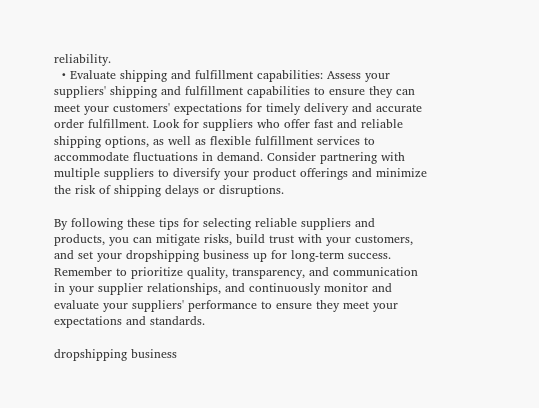reliability.
  • Evaluate shipping and fulfillment capabilities: Assess your suppliers' shipping and fulfillment capabilities to ensure they can meet your customers' expectations for timely delivery and accurate order fulfillment. Look for suppliers who offer fast and reliable shipping options, as well as flexible fulfillment services to accommodate fluctuations in demand. Consider partnering with multiple suppliers to diversify your product offerings and minimize the risk of shipping delays or disruptions.

By following these tips for selecting reliable suppliers and products, you can mitigate risks, build trust with your customers, and set your dropshipping business up for long-term success. Remember to prioritize quality, transparency, and communication in your supplier relationships, and continuously monitor and evaluate your suppliers' performance to ensure they meet your expectations and standards.

dropshipping business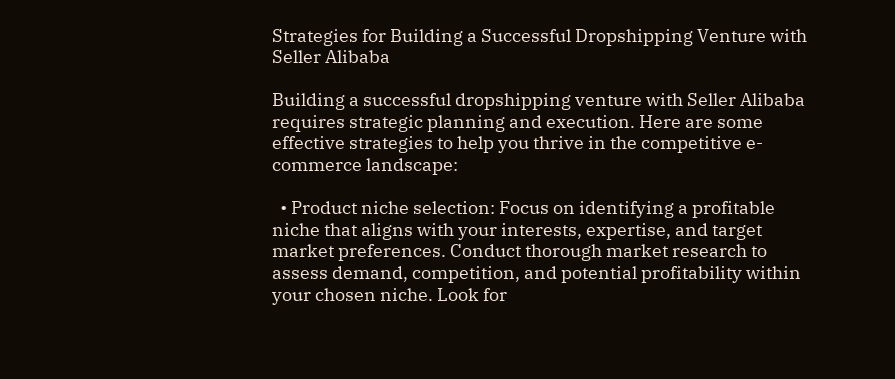Strategies for Building a Successful Dropshipping Venture with Seller Alibaba

Building a successful dropshipping venture with Seller Alibaba requires strategic planning and execution. Here are some effective strategies to help you thrive in the competitive e-commerce landscape:

  • Product niche selection: Focus on identifying a profitable niche that aligns with your interests, expertise, and target market preferences. Conduct thorough market research to assess demand, competition, and potential profitability within your chosen niche. Look for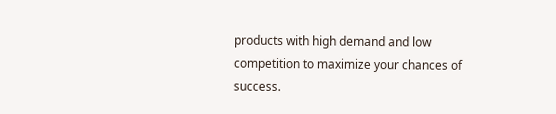products with high demand and low competition to maximize your chances of success.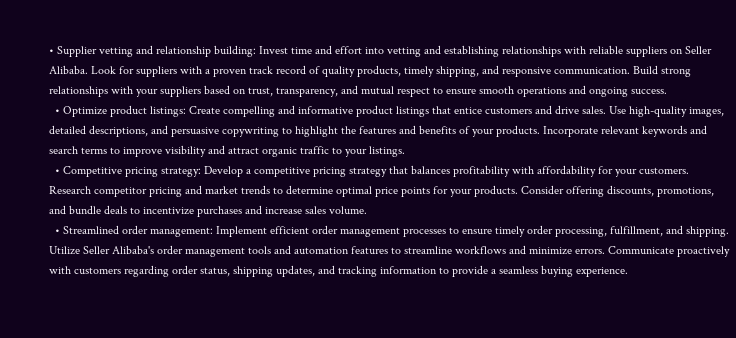• Supplier vetting and relationship building: Invest time and effort into vetting and establishing relationships with reliable suppliers on Seller Alibaba. Look for suppliers with a proven track record of quality products, timely shipping, and responsive communication. Build strong relationships with your suppliers based on trust, transparency, and mutual respect to ensure smooth operations and ongoing success.
  • Optimize product listings: Create compelling and informative product listings that entice customers and drive sales. Use high-quality images, detailed descriptions, and persuasive copywriting to highlight the features and benefits of your products. Incorporate relevant keywords and search terms to improve visibility and attract organic traffic to your listings.
  • Competitive pricing strategy: Develop a competitive pricing strategy that balances profitability with affordability for your customers. Research competitor pricing and market trends to determine optimal price points for your products. Consider offering discounts, promotions, and bundle deals to incentivize purchases and increase sales volume.
  • Streamlined order management: Implement efficient order management processes to ensure timely order processing, fulfillment, and shipping. Utilize Seller Alibaba's order management tools and automation features to streamline workflows and minimize errors. Communicate proactively with customers regarding order status, shipping updates, and tracking information to provide a seamless buying experience.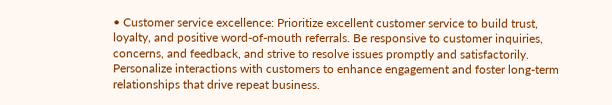• Customer service excellence: Prioritize excellent customer service to build trust, loyalty, and positive word-of-mouth referrals. Be responsive to customer inquiries, concerns, and feedback, and strive to resolve issues promptly and satisfactorily. Personalize interactions with customers to enhance engagement and foster long-term relationships that drive repeat business.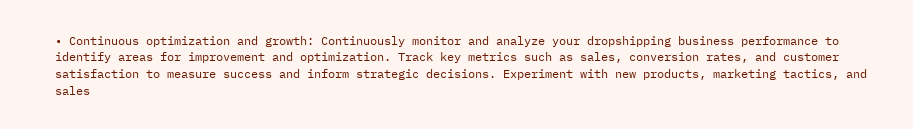• Continuous optimization and growth: Continuously monitor and analyze your dropshipping business performance to identify areas for improvement and optimization. Track key metrics such as sales, conversion rates, and customer satisfaction to measure success and inform strategic decisions. Experiment with new products, marketing tactics, and sales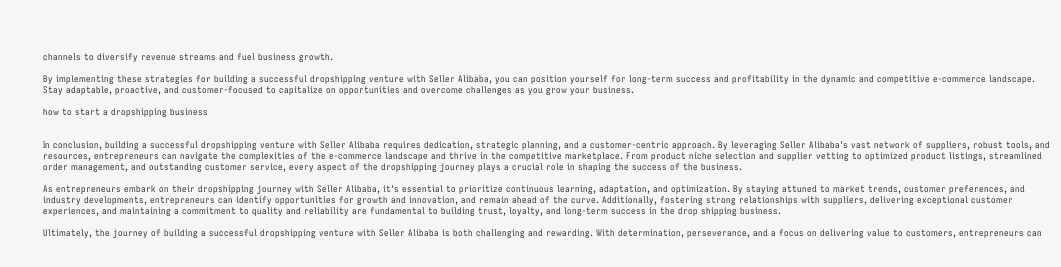channels to diversify revenue streams and fuel business growth.

By implementing these strategies for building a successful dropshipping venture with Seller Alibaba, you can position yourself for long-term success and profitability in the dynamic and competitive e-commerce landscape. Stay adaptable, proactive, and customer-focused to capitalize on opportunities and overcome challenges as you grow your business.

how to start a dropshipping business


In conclusion, building a successful dropshipping venture with Seller Alibaba requires dedication, strategic planning, and a customer-centric approach. By leveraging Seller Alibaba's vast network of suppliers, robust tools, and resources, entrepreneurs can navigate the complexities of the e-commerce landscape and thrive in the competitive marketplace. From product niche selection and supplier vetting to optimized product listings, streamlined order management, and outstanding customer service, every aspect of the dropshipping journey plays a crucial role in shaping the success of the business.

As entrepreneurs embark on their dropshipping journey with Seller Alibaba, it's essential to prioritize continuous learning, adaptation, and optimization. By staying attuned to market trends, customer preferences, and industry developments, entrepreneurs can identify opportunities for growth and innovation, and remain ahead of the curve. Additionally, fostering strong relationships with suppliers, delivering exceptional customer experiences, and maintaining a commitment to quality and reliability are fundamental to building trust, loyalty, and long-term success in the drop shipping business.

Ultimately, the journey of building a successful dropshipping venture with Seller Alibaba is both challenging and rewarding. With determination, perseverance, and a focus on delivering value to customers, entrepreneurs can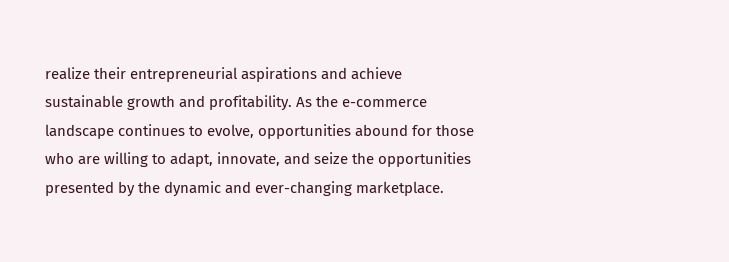realize their entrepreneurial aspirations and achieve sustainable growth and profitability. As the e-commerce landscape continues to evolve, opportunities abound for those who are willing to adapt, innovate, and seize the opportunities presented by the dynamic and ever-changing marketplace.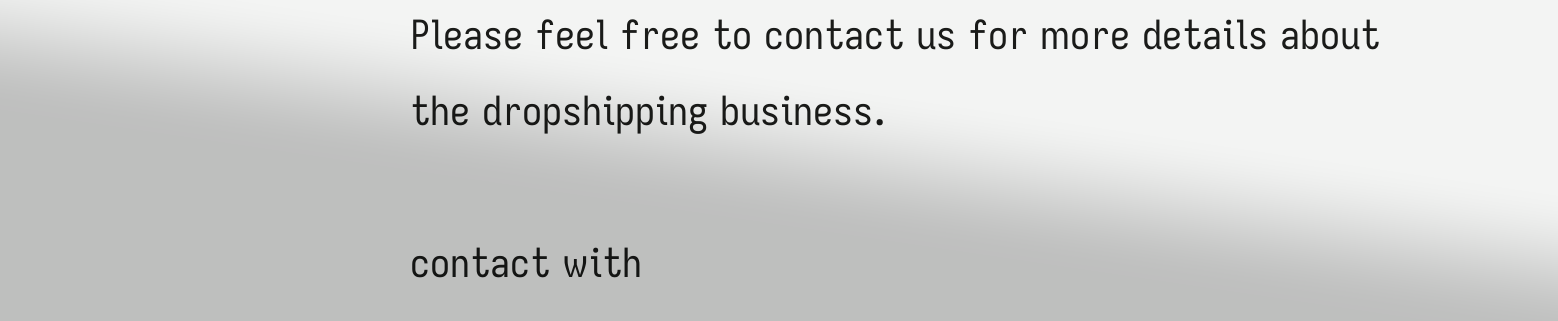Please feel free to contact us for more details about the dropshipping business.

contact with